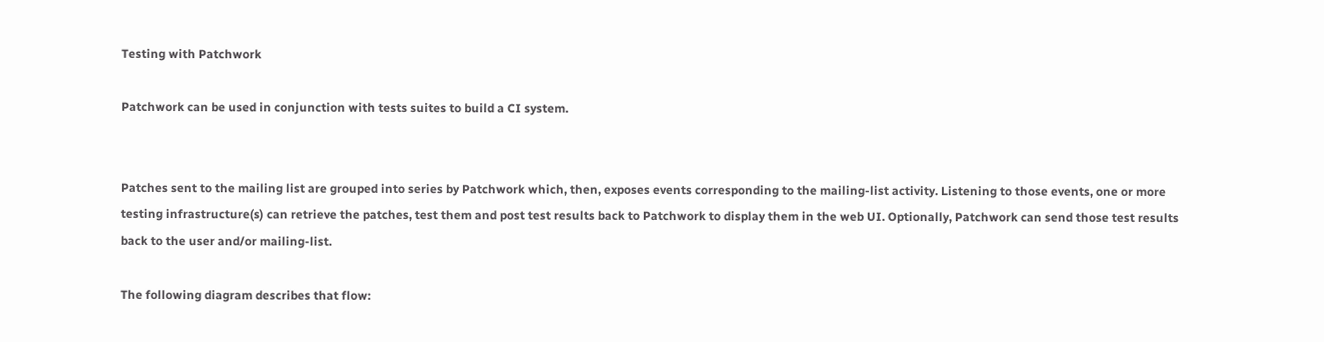Testing with Patchwork

Patchwork can be used in conjunction with tests suites to build a CI system.


Patches sent to the mailing list are grouped into series by Patchwork which, then, exposes events corresponding to the mailing-list activity. Listening to those events, one or more testing infrastructure(s) can retrieve the patches, test them and post test results back to Patchwork to display them in the web UI. Optionally, Patchwork can send those test results back to the user and/or mailing-list.

The following diagram describes that flow: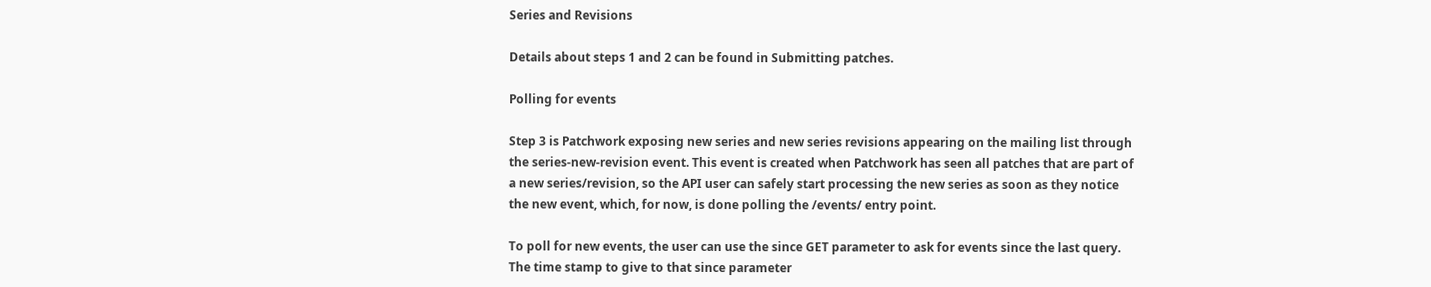Series and Revisions

Details about steps 1 and 2 can be found in Submitting patches.

Polling for events

Step 3 is Patchwork exposing new series and new series revisions appearing on the mailing list through the series-new-revision event. This event is created when Patchwork has seen all patches that are part of a new series/revision, so the API user can safely start processing the new series as soon as they notice the new event, which, for now, is done polling the /events/ entry point.

To poll for new events, the user can use the since GET parameter to ask for events since the last query. The time stamp to give to that since parameter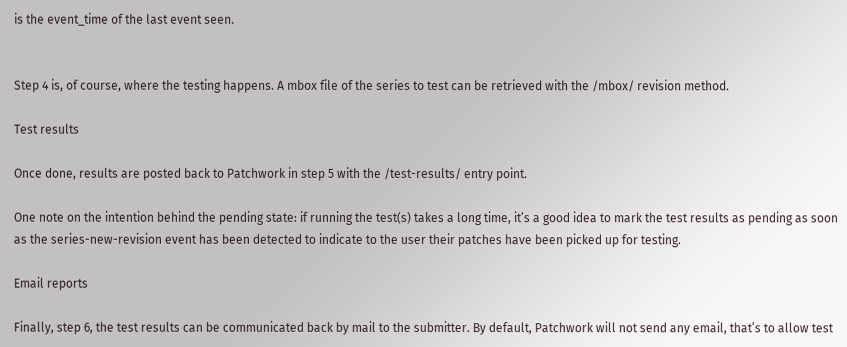is the event_time of the last event seen.


Step 4 is, of course, where the testing happens. A mbox file of the series to test can be retrieved with the /mbox/ revision method.

Test results

Once done, results are posted back to Patchwork in step 5 with the /test-results/ entry point.

One note on the intention behind the pending state: if running the test(s) takes a long time, it’s a good idea to mark the test results as pending as soon as the series-new-revision event has been detected to indicate to the user their patches have been picked up for testing.

Email reports

Finally, step 6, the test results can be communicated back by mail to the submitter. By default, Patchwork will not send any email, that’s to allow test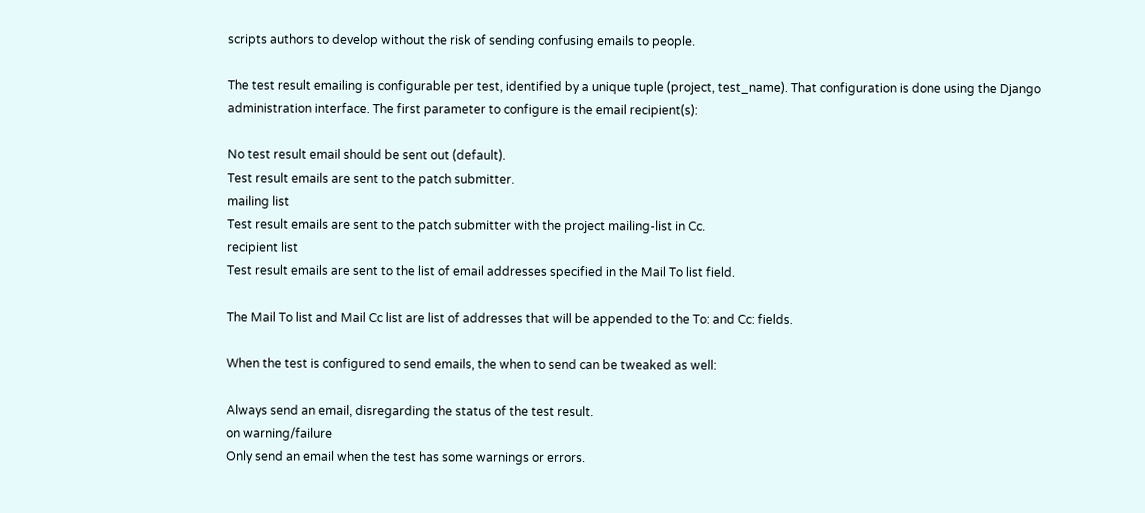scripts authors to develop without the risk of sending confusing emails to people.

The test result emailing is configurable per test, identified by a unique tuple (project, test_name). That configuration is done using the Django administration interface. The first parameter to configure is the email recipient(s):

No test result email should be sent out (default).
Test result emails are sent to the patch submitter.
mailing list
Test result emails are sent to the patch submitter with the project mailing-list in Cc.
recipient list
Test result emails are sent to the list of email addresses specified in the Mail To list field.

The Mail To list and Mail Cc list are list of addresses that will be appended to the To: and Cc: fields.

When the test is configured to send emails, the when to send can be tweaked as well:

Always send an email, disregarding the status of the test result.
on warning/failure
Only send an email when the test has some warnings or errors.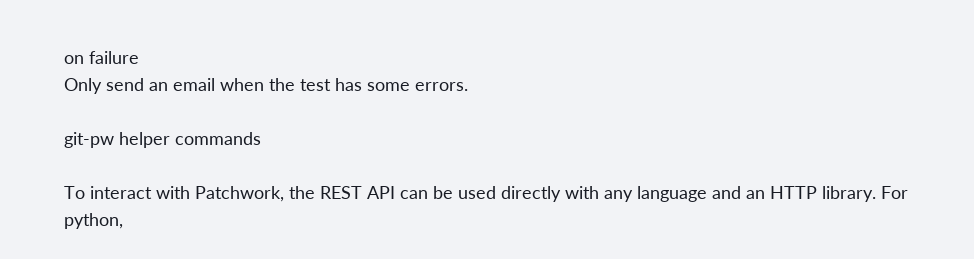on failure
Only send an email when the test has some errors.

git-pw helper commands

To interact with Patchwork, the REST API can be used directly with any language and an HTTP library. For python,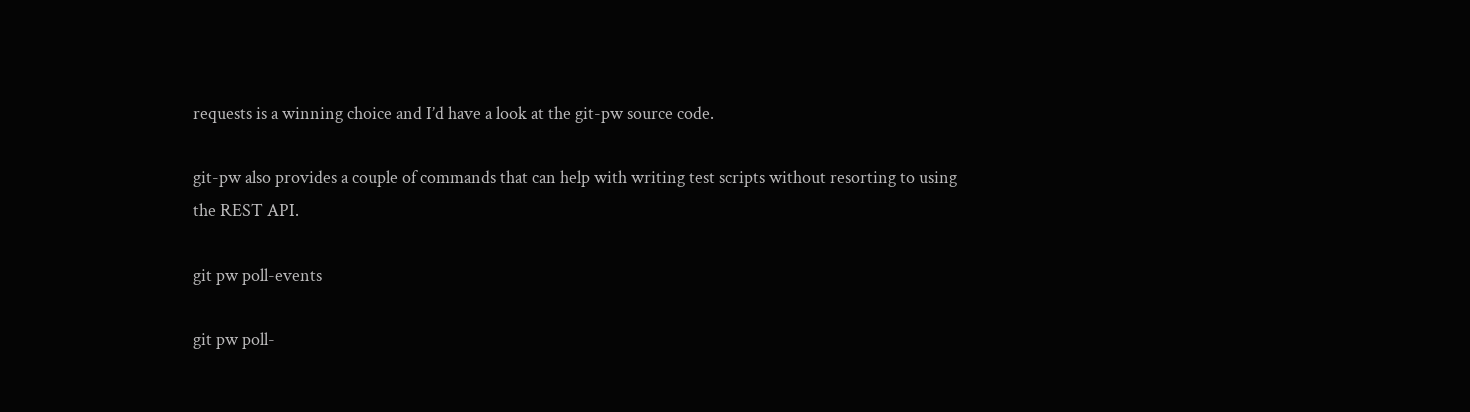requests is a winning choice and I’d have a look at the git-pw source code.

git-pw also provides a couple of commands that can help with writing test scripts without resorting to using the REST API.

git pw poll-events

git pw poll-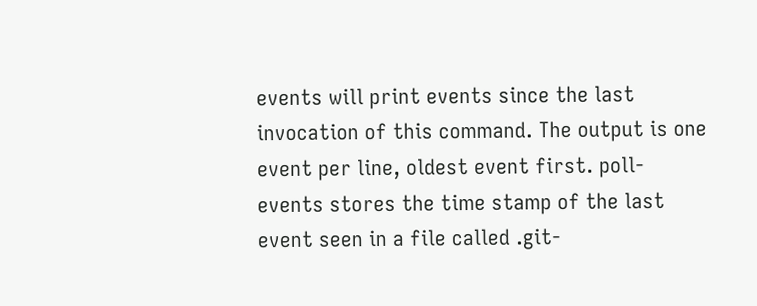events will print events since the last invocation of this command. The output is one event per line, oldest event first. poll-events stores the time stamp of the last event seen in a file called .git-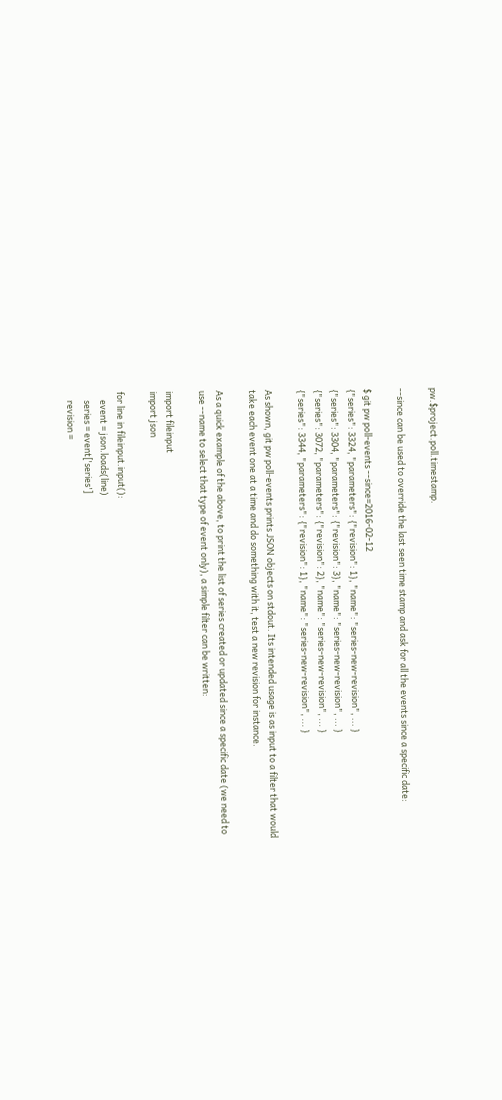pw.$project.poll.timestamp.

--since can be used to override the last seen time stamp and ask for all the events since a specific date:

$ git pw poll-events --since=2016-02-12
{"series": 3324, "parameters": {"revision": 1}, "name": "series-new-revision", ... }
{"series": 3304, "parameters": {"revision": 3}, "name": "series-new-revision", ... }
{"series": 3072, "parameters": {"revision": 2}, "name": "series-new-revision", ... }
{"series": 3344, "parameters": {"revision": 1}, "name": "series-new-revision", ... }

As shown, git pw poll-events prints JSON objects on stdout. Its intended usage is as input to a filter that would take each event one at a time and do something with it, test a new revision for instance.

As a quick example of the above, to print the list of series created or updated since a specific date (we need to use --name to select that type of event only), a simple filter can be written:

import fileinput
import json

for line in fileinput.input():
    event = json.loads(line)
    series = event['series']
    revision =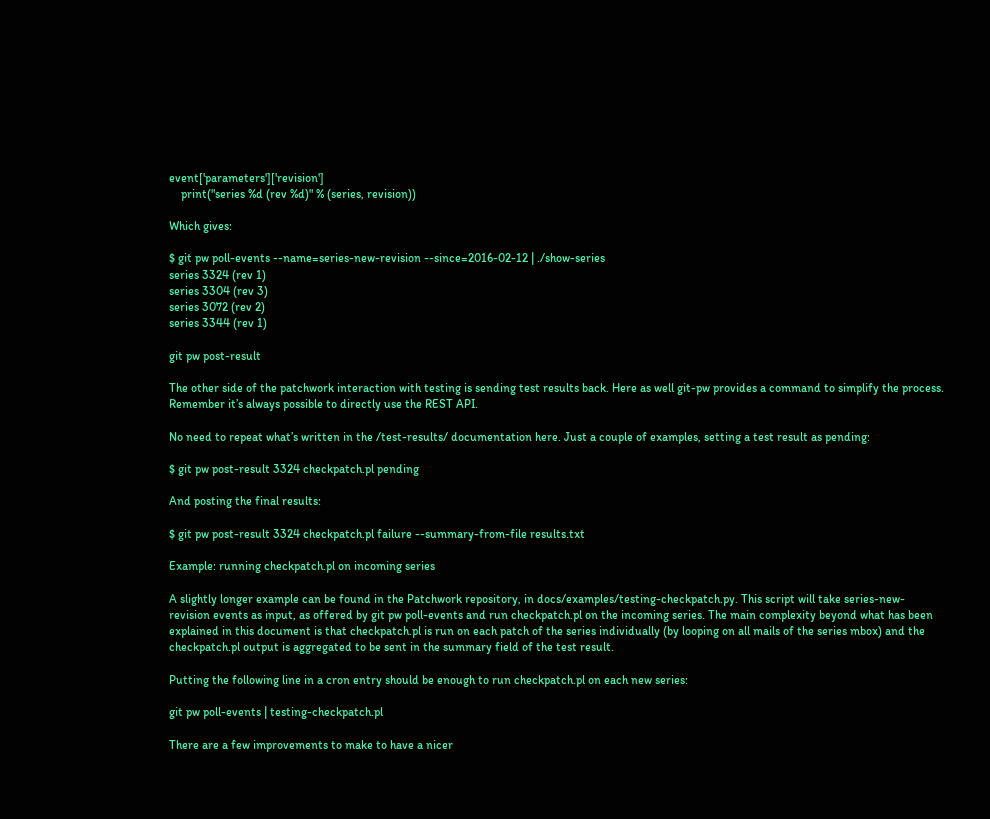event['parameters']['revision']
    print("series %d (rev %d)" % (series, revision))

Which gives:

$ git pw poll-events --name=series-new-revision --since=2016-02-12 | ./show-series
series 3324 (rev 1)
series 3304 (rev 3)
series 3072 (rev 2)
series 3344 (rev 1)

git pw post-result

The other side of the patchwork interaction with testing is sending test results back. Here as well git-pw provides a command to simplify the process. Remember it’s always possible to directly use the REST API.

No need to repeat what’s written in the /test-results/ documentation here. Just a couple of examples, setting a test result as pending:

$ git pw post-result 3324 checkpatch.pl pending

And posting the final results:

$ git pw post-result 3324 checkpatch.pl failure --summary-from-file results.txt

Example: running checkpatch.pl on incoming series

A slightly longer example can be found in the Patchwork repository, in docs/examples/testing-checkpatch.py. This script will take series-new-revision events as input, as offered by git pw poll-events and run checkpatch.pl on the incoming series. The main complexity beyond what has been explained in this document is that checkpatch.pl is run on each patch of the series individually (by looping on all mails of the series mbox) and the checkpatch.pl output is aggregated to be sent in the summary field of the test result.

Putting the following line in a cron entry should be enough to run checkpatch.pl on each new series:

git pw poll-events | testing-checkpatch.pl

There are a few improvements to make to have a nicer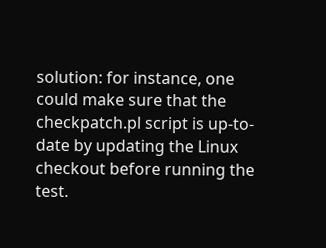solution: for instance, one could make sure that the checkpatch.pl script is up-to-date by updating the Linux checkout before running the test.